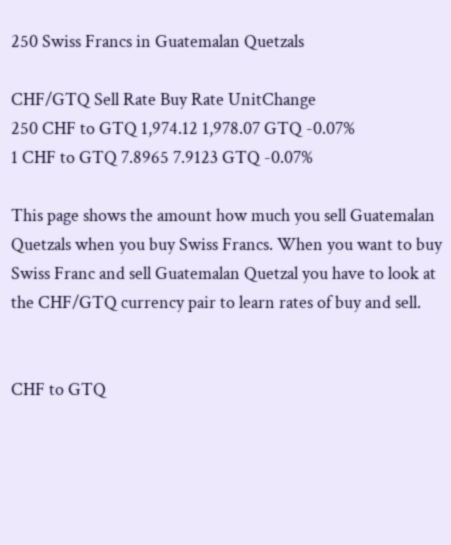250 Swiss Francs in Guatemalan Quetzals

CHF/GTQ Sell Rate Buy Rate UnitChange
250 CHF to GTQ 1,974.12 1,978.07 GTQ -0.07%
1 CHF to GTQ 7.8965 7.9123 GTQ -0.07%

This page shows the amount how much you sell Guatemalan Quetzals when you buy Swiss Francs. When you want to buy Swiss Franc and sell Guatemalan Quetzal you have to look at the CHF/GTQ currency pair to learn rates of buy and sell.


CHF to GTQ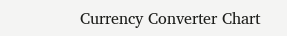Currency Converter Chart